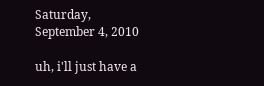Saturday, September 4, 2010

uh, i'll just have a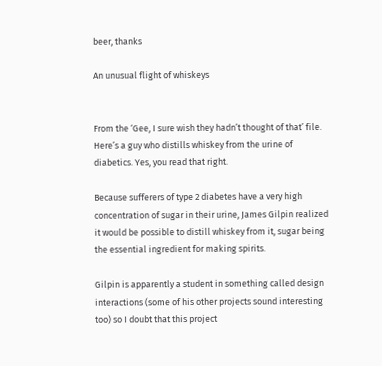beer, thanks

An unusual flight of whiskeys


From the ‘Gee, I sure wish they hadn’t thought of that’ file. Here’s a guy who distills whiskey from the urine of diabetics. Yes, you read that right.

Because sufferers of type 2 diabetes have a very high concentration of sugar in their urine, James Gilpin realized it would be possible to distill whiskey from it, sugar being the essential ingredient for making spirits.

Gilpin is apparently a student in something called design interactions (some of his other projects sound interesting too) so I doubt that this project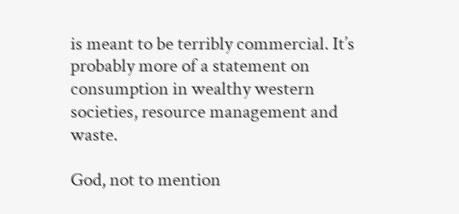is meant to be terribly commercial. It’s probably more of a statement on consumption in wealthy western societies, resource management and waste.

God, not to mention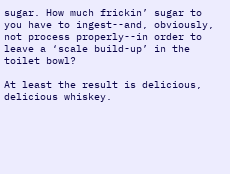sugar. How much frickin’ sugar to you have to ingest--and, obviously, not process properly--in order to leave a ‘scale build-up’ in the toilet bowl?

At least the result is delicious, delicious whiskey.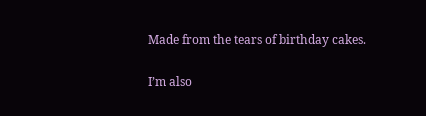Made from the tears of birthday cakes.

I’m also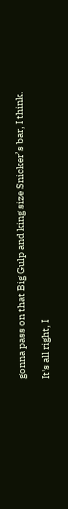gonna pass on that Big Gulp and king size Snicker’s bar, I think.

It's all right, I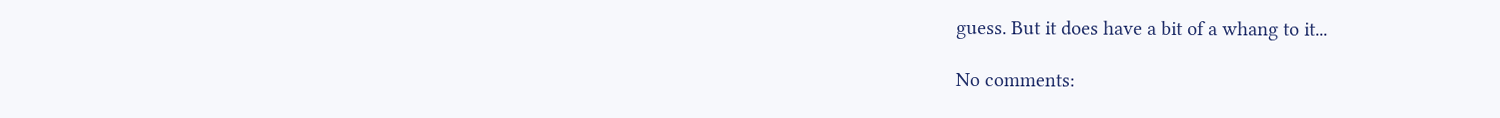guess. But it does have a bit of a whang to it...

No comments: